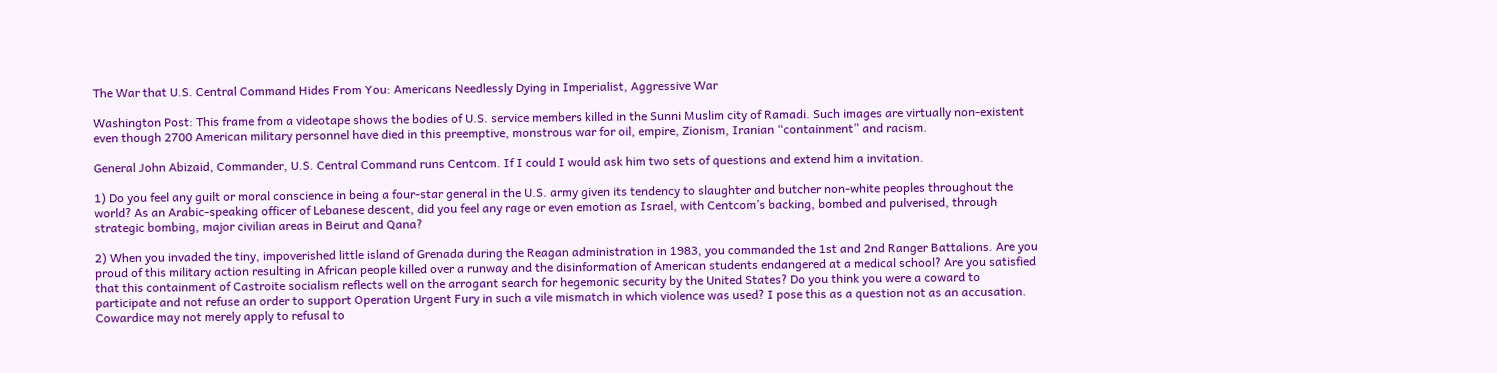The War that U.S. Central Command Hides From You: Americans Needlessly Dying in Imperialist, Aggressive War

Washington Post: This frame from a videotape shows the bodies of U.S. service members killed in the Sunni Muslim city of Ramadi. Such images are virtually non-existent even though 2700 American military personnel have died in this preemptive, monstrous war for oil, empire, Zionism, Iranian “containment” and racism.

General John Abizaid, Commander, U.S. Central Command runs Centcom. If I could I would ask him two sets of questions and extend him a invitation.

1) Do you feel any guilt or moral conscience in being a four-star general in the U.S. army given its tendency to slaughter and butcher non-white peoples throughout the world? As an Arabic-speaking officer of Lebanese descent, did you feel any rage or even emotion as Israel, with Centcom’s backing, bombed and pulverised, through strategic bombing, major civilian areas in Beirut and Qana?

2) When you invaded the tiny, impoverished little island of Grenada during the Reagan administration in 1983, you commanded the 1st and 2nd Ranger Battalions. Are you proud of this military action resulting in African people killed over a runway and the disinformation of American students endangered at a medical school? Are you satisfied that this containment of Castroite socialism reflects well on the arrogant search for hegemonic security by the United States? Do you think you were a coward to participate and not refuse an order to support Operation Urgent Fury in such a vile mismatch in which violence was used? I pose this as a question not as an accusation. Cowardice may not merely apply to refusal to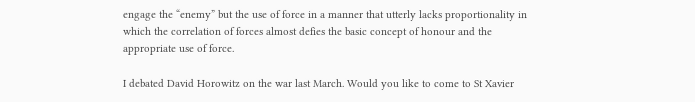engage the “enemy” but the use of force in a manner that utterly lacks proportionality in which the correlation of forces almost defies the basic concept of honour and the appropriate use of force.

I debated David Horowitz on the war last March. Would you like to come to St Xavier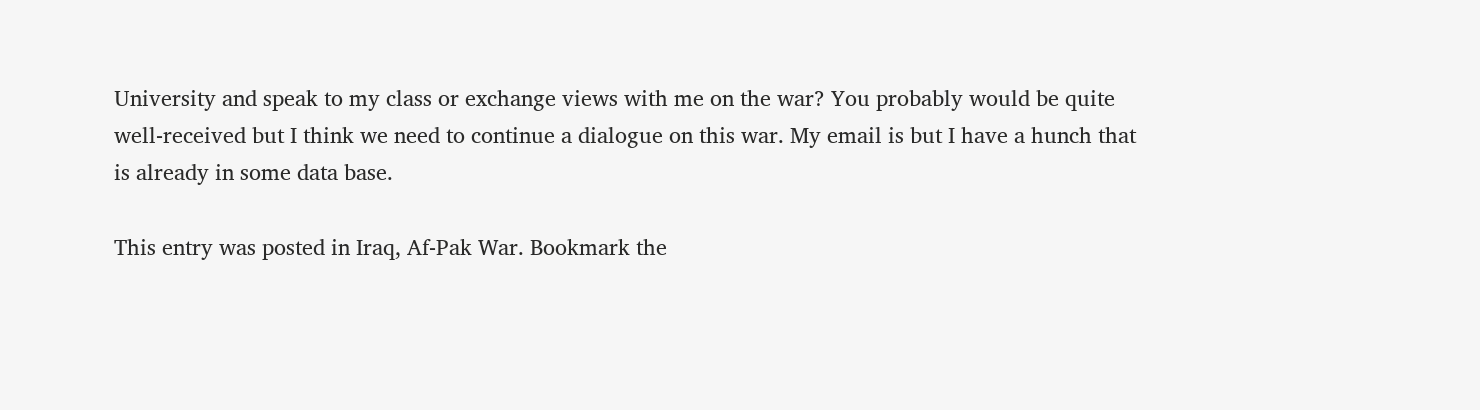University and speak to my class or exchange views with me on the war? You probably would be quite well-received but I think we need to continue a dialogue on this war. My email is but I have a hunch that is already in some data base.

This entry was posted in Iraq, Af-Pak War. Bookmark the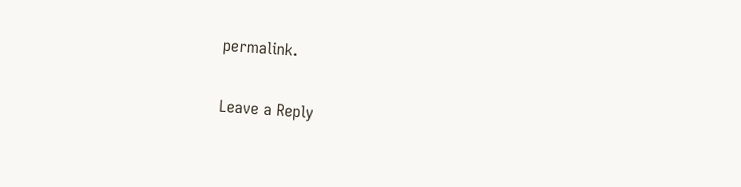permalink.

Leave a Reply